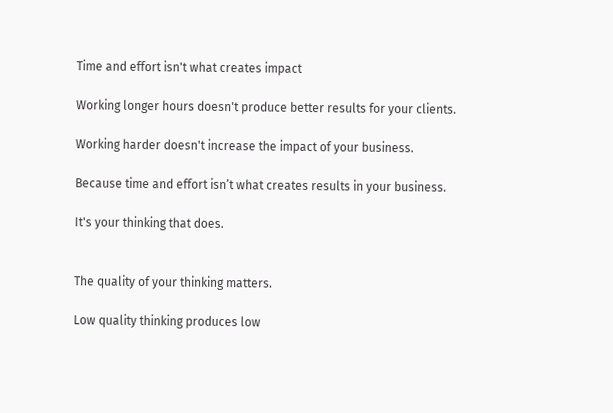Time and effort isn't what creates impact

Working longer hours doesn't produce better results for your clients.

Working harder doesn't increase the impact of your business.

Because time and effort isn’t what creates results in your business.

It's your thinking that does.


The quality of your thinking matters.

Low quality thinking produces low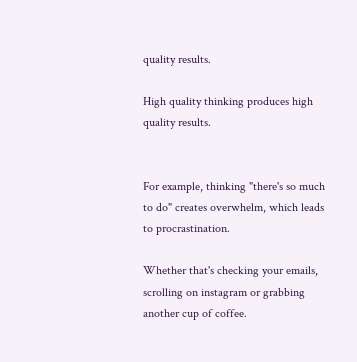quality results.

High quality thinking produces high quality results.


For example, thinking "there's so much to do" creates overwhelm, which leads to procrastination.

Whether that's checking your emails, scrolling on instagram or grabbing another cup of coffee.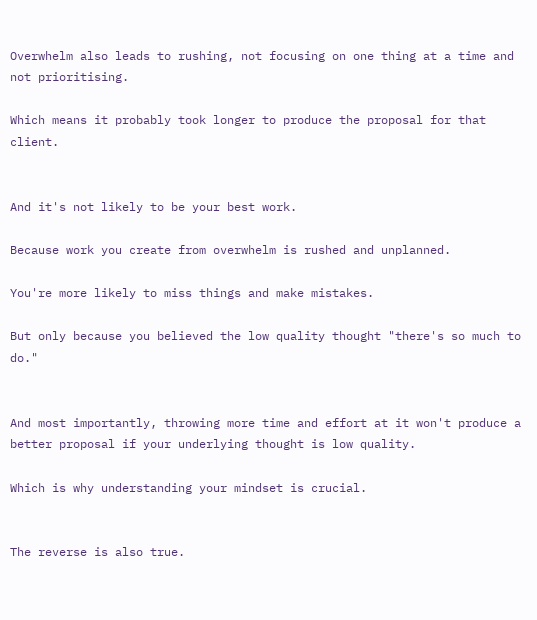Overwhelm also leads to rushing, not focusing on one thing at a time and not prioritising.

Which means it probably took longer to produce the proposal for that client.


And it's not likely to be your best work.

Because work you create from overwhelm is rushed and unplanned.

You're more likely to miss things and make mistakes.

But only because you believed the low quality thought "there's so much to do."


And most importantly, throwing more time and effort at it won't produce a better proposal if your underlying thought is low quality.

Which is why understanding your mindset is crucial.


The reverse is also true.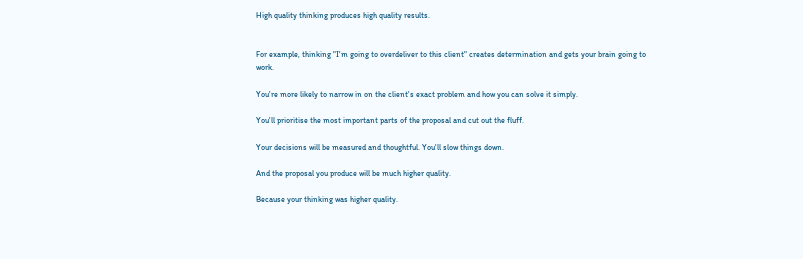High quality thinking produces high quality results.


For example, thinking "I'm going to overdeliver to this client" creates determination and gets your brain going to work.

You're more likely to narrow in on the client's exact problem and how you can solve it simply.

You'll prioritise the most important parts of the proposal and cut out the fluff.

Your decisions will be measured and thoughtful. You'll slow things down.

And the proposal you produce will be much higher quality.

Because your thinking was higher quality.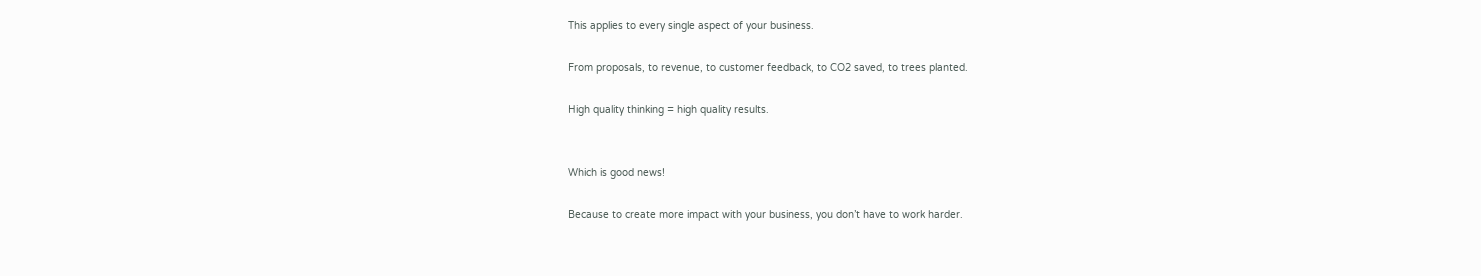This applies to every single aspect of your business.

From proposals, to revenue, to customer feedback, to CO2 saved, to trees planted.

High quality thinking = high quality results.


Which is good news!

Because to create more impact with your business, you don’t have to work harder.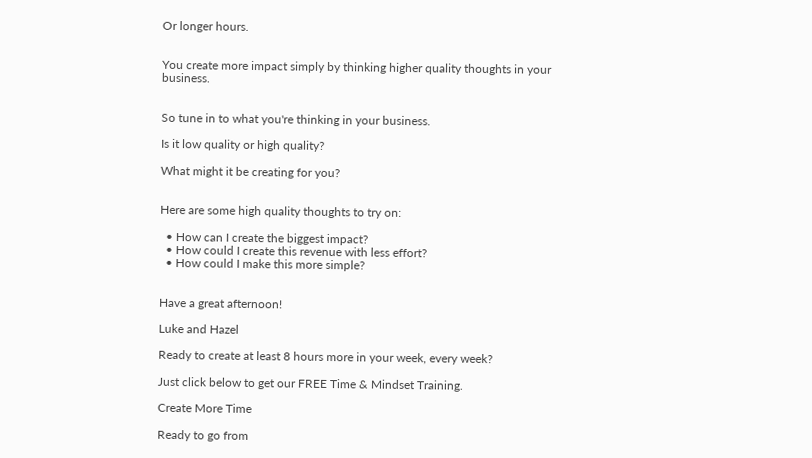Or longer hours.


You create more impact simply by thinking higher quality thoughts in your business.


So tune in to what you're thinking in your business.

Is it low quality or high quality?

What might it be creating for you?


Here are some high quality thoughts to try on:

  • How can I create the biggest impact?
  • How could I create this revenue with less effort?
  • How could I make this more simple?


Have a great afternoon!

Luke and Hazel

Ready to create at least 8 hours more in your week, every week?

Just click below to get our FREE Time & Mindset Training.

Create More Time

Ready to go from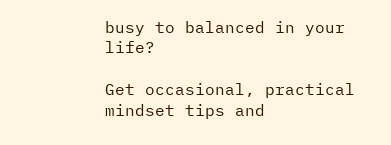busy to balanced in your life?

Get occasional, practical mindset tips and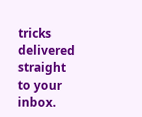tricks delivered straight to your inbox.